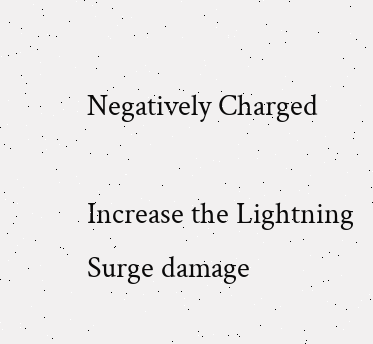Negatively Charged

Increase the Lightning Surge damage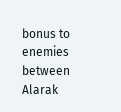bonus to enemies between Alarak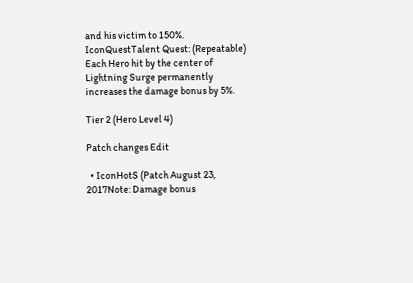and his victim to 150%.
IconQuestTalent Quest: (Repeatable) Each Hero hit by the center of Lightning Surge permanently increases the damage bonus by 5%.

Tier 2 (Hero Level 4)

Patch changes Edit

  • IconHotS (Patch August 23, 2017Note: Damage bonus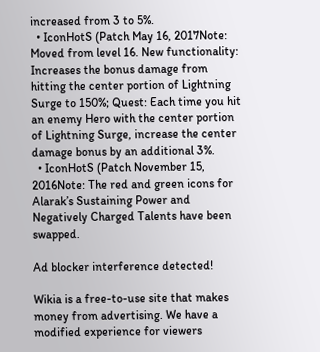increased from 3 to 5%.
  • IconHotS (Patch May 16, 2017Note: Moved from level 16. New functionality: Increases the bonus damage from hitting the center portion of Lightning Surge to 150%; Quest: Each time you hit an enemy Hero with the center portion of Lightning Surge, increase the center damage bonus by an additional 3%.
  • IconHotS (Patch November 15, 2016Note: The red and green icons for Alarak’s Sustaining Power and Negatively Charged Talents have been swapped.

Ad blocker interference detected!

Wikia is a free-to-use site that makes money from advertising. We have a modified experience for viewers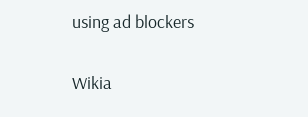using ad blockers

Wikia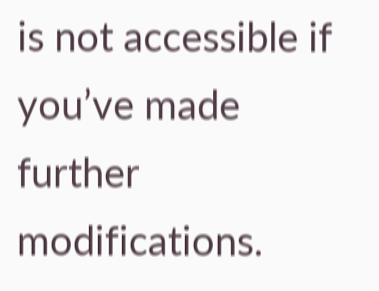is not accessible if you’ve made further modifications.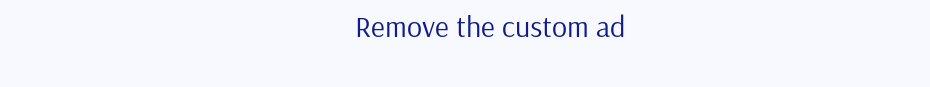Remove the custom ad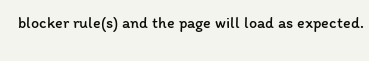blocker rule(s) and the page will load as expected.